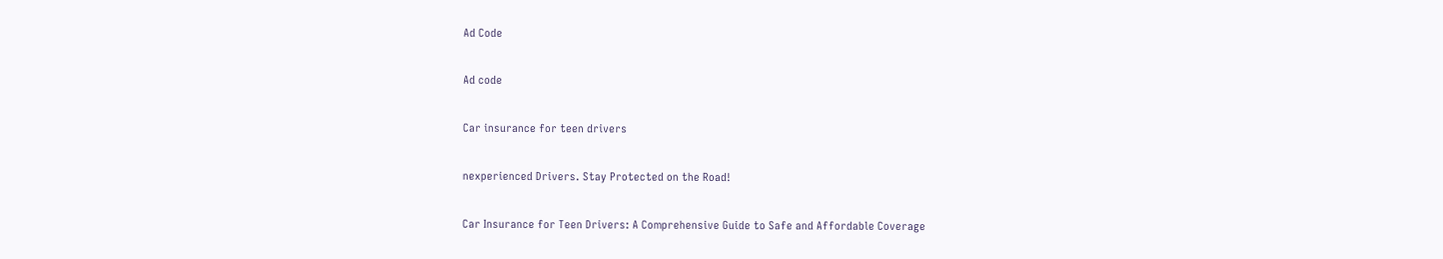Ad Code

Ad code

Car insurance for teen drivers

nexperienced Drivers. Stay Protected on the Road!

Car Insurance for Teen Drivers: A Comprehensive Guide to Safe and Affordable Coverage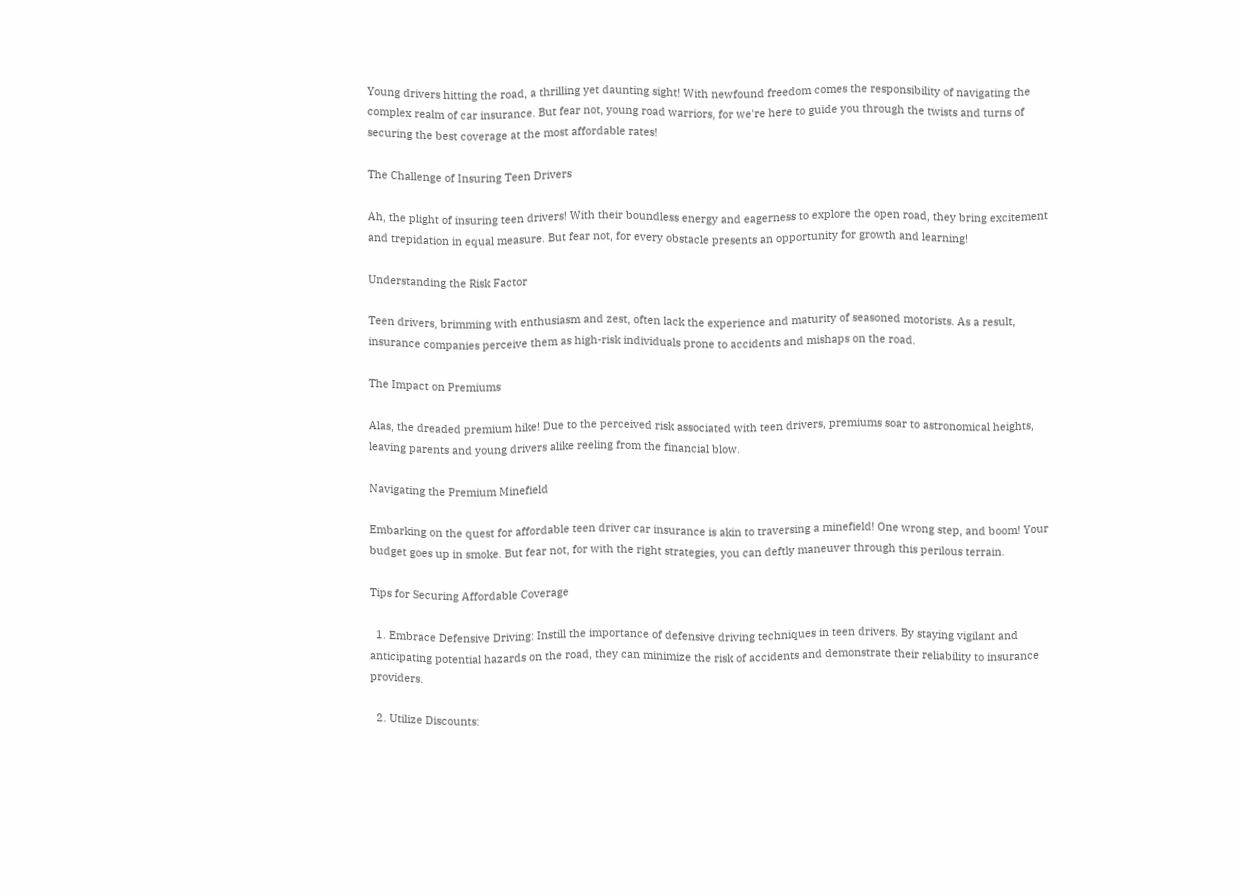Young drivers hitting the road, a thrilling yet daunting sight! With newfound freedom comes the responsibility of navigating the complex realm of car insurance. But fear not, young road warriors, for we're here to guide you through the twists and turns of securing the best coverage at the most affordable rates!

The Challenge of Insuring Teen Drivers

Ah, the plight of insuring teen drivers! With their boundless energy and eagerness to explore the open road, they bring excitement and trepidation in equal measure. But fear not, for every obstacle presents an opportunity for growth and learning!

Understanding the Risk Factor

Teen drivers, brimming with enthusiasm and zest, often lack the experience and maturity of seasoned motorists. As a result, insurance companies perceive them as high-risk individuals prone to accidents and mishaps on the road.

The Impact on Premiums

Alas, the dreaded premium hike! Due to the perceived risk associated with teen drivers, premiums soar to astronomical heights, leaving parents and young drivers alike reeling from the financial blow.

Navigating the Premium Minefield

Embarking on the quest for affordable teen driver car insurance is akin to traversing a minefield! One wrong step, and boom! Your budget goes up in smoke. But fear not, for with the right strategies, you can deftly maneuver through this perilous terrain.

Tips for Securing Affordable Coverage

  1. Embrace Defensive Driving: Instill the importance of defensive driving techniques in teen drivers. By staying vigilant and anticipating potential hazards on the road, they can minimize the risk of accidents and demonstrate their reliability to insurance providers.

  2. Utilize Discounts: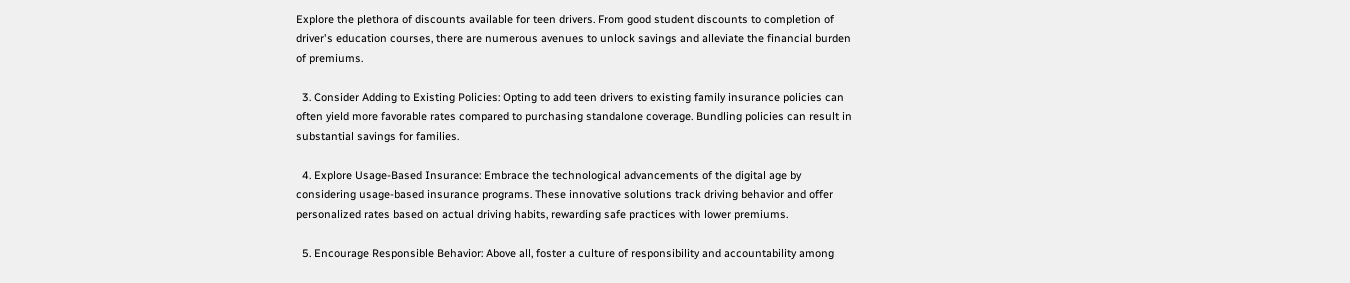Explore the plethora of discounts available for teen drivers. From good student discounts to completion of driver's education courses, there are numerous avenues to unlock savings and alleviate the financial burden of premiums.

  3. Consider Adding to Existing Policies: Opting to add teen drivers to existing family insurance policies can often yield more favorable rates compared to purchasing standalone coverage. Bundling policies can result in substantial savings for families.

  4. Explore Usage-Based Insurance: Embrace the technological advancements of the digital age by considering usage-based insurance programs. These innovative solutions track driving behavior and offer personalized rates based on actual driving habits, rewarding safe practices with lower premiums.

  5. Encourage Responsible Behavior: Above all, foster a culture of responsibility and accountability among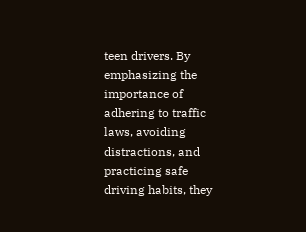teen drivers. By emphasizing the importance of adhering to traffic laws, avoiding distractions, and practicing safe driving habits, they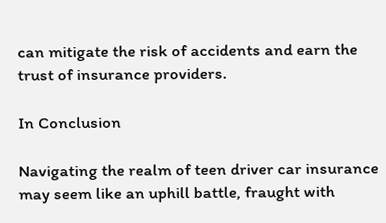can mitigate the risk of accidents and earn the trust of insurance providers.

In Conclusion

Navigating the realm of teen driver car insurance may seem like an uphill battle, fraught with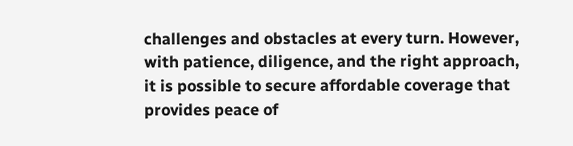challenges and obstacles at every turn. However, with patience, diligence, and the right approach, it is possible to secure affordable coverage that provides peace of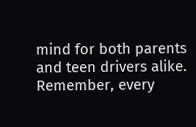mind for both parents and teen drivers alike. Remember, every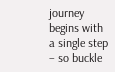journey begins with a single step – so buckle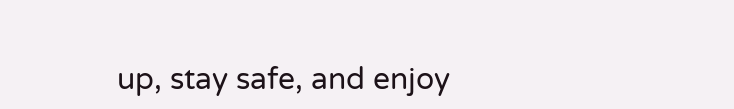up, stay safe, and enjoy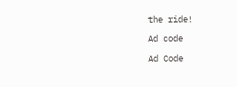the ride!

Ad code

Ad Code